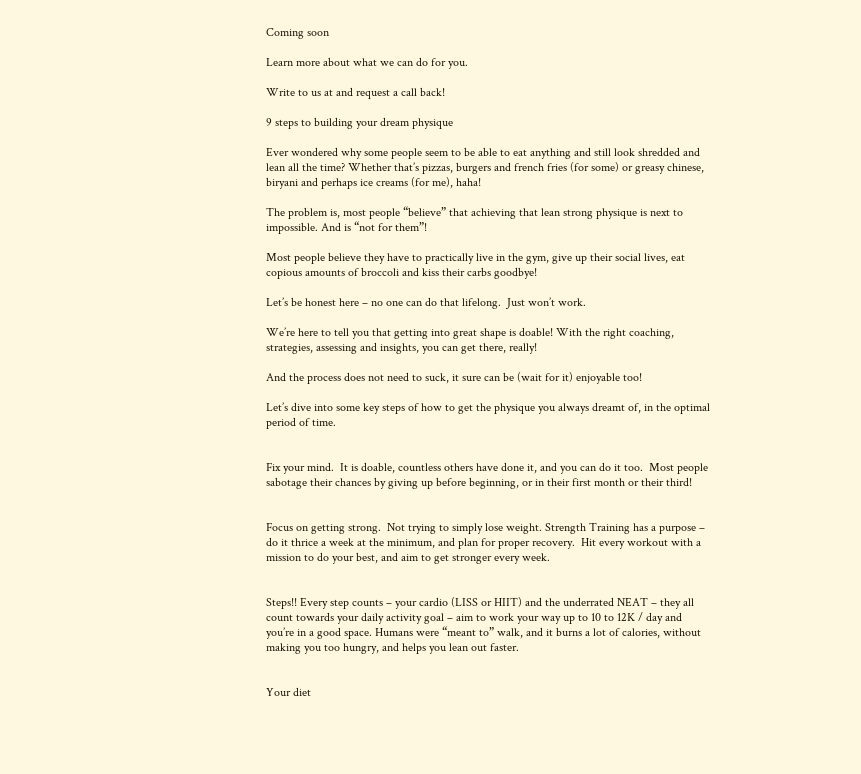Coming soon

Learn more about what we can do for you.

Write to us at and request a call back!

9 steps to building your dream physique

Ever wondered why some people seem to be able to eat anything and still look shredded and lean all the time? Whether that’s pizzas, burgers and french fries (for some) or greasy chinese, biryani and perhaps ice creams (for me), haha!

The problem is, most people “believe” that achieving that lean strong physique is next to impossible. And is “not for them”!

Most people believe they have to practically live in the gym, give up their social lives, eat copious amounts of broccoli and kiss their carbs goodbye!

Let’s be honest here – no one can do that lifelong.  Just won’t work.

We’re here to tell you that getting into great shape is doable! With the right coaching, strategies, assessing and insights, you can get there, really!

And the process does not need to suck, it sure can be (wait for it) enjoyable too!

Let’s dive into some key steps of how to get the physique you always dreamt of, in the optimal period of time.


Fix your mind.  It is doable, countless others have done it, and you can do it too.  Most people sabotage their chances by giving up before beginning, or in their first month or their third!


Focus on getting strong.  Not trying to simply lose weight. Strength Training has a purpose – do it thrice a week at the minimum, and plan for proper recovery.  Hit every workout with a mission to do your best, and aim to get stronger every week.


Steps!! Every step counts – your cardio (LISS or HIIT) and the underrated NEAT – they all count towards your daily activity goal – aim to work your way up to 10 to 12K / day and you’re in a good space. Humans were “meant to” walk, and it burns a lot of calories, without making you too hungry, and helps you lean out faster.


Your diet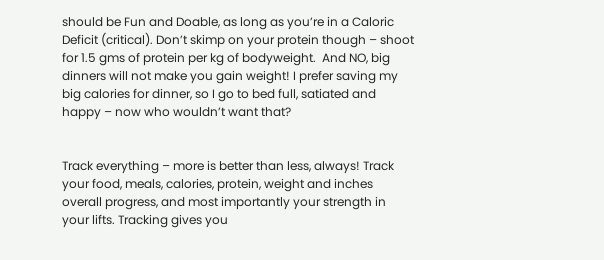should be Fun and Doable, as long as you’re in a Caloric Deficit (critical). Don’t skimp on your protein though – shoot for 1.5 gms of protein per kg of bodyweight.  And NO, big dinners will not make you gain weight! I prefer saving my big calories for dinner, so I go to bed full, satiated and happy – now who wouldn’t want that?


Track everything – more is better than less, always! Track your food, meals, calories, protein, weight and inches overall progress, and most importantly your strength in your lifts. Tracking gives you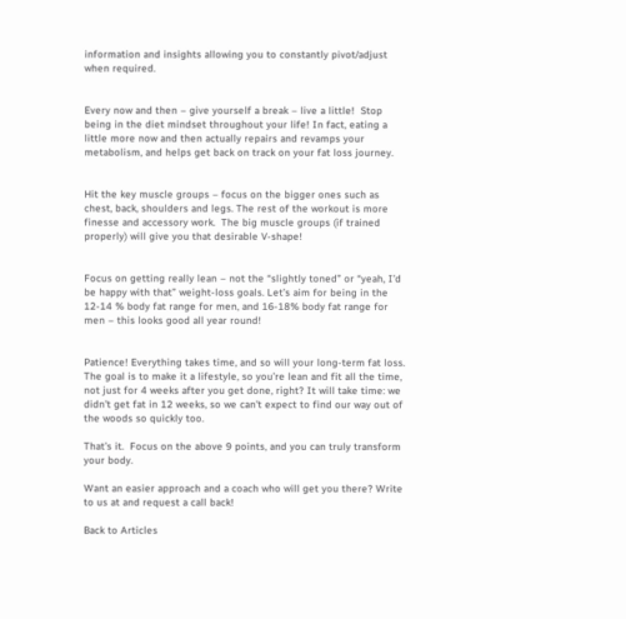information and insights allowing you to constantly pivot/adjust when required.


Every now and then – give yourself a break – live a little!  Stop being in the diet mindset throughout your life! In fact, eating a little more now and then actually repairs and revamps your metabolism, and helps get back on track on your fat loss journey.


Hit the key muscle groups – focus on the bigger ones such as chest, back, shoulders and legs. The rest of the workout is more finesse and accessory work.  The big muscle groups (if trained properly) will give you that desirable V-shape!


Focus on getting really lean – not the “slightly toned” or “yeah, I’d be happy with that” weight-loss goals. Let’s aim for being in the 12-14 % body fat range for men, and 16-18% body fat range for men – this looks good all year round!


Patience! Everything takes time, and so will your long-term fat loss.  The goal is to make it a lifestyle, so you’re lean and fit all the time, not just for 4 weeks after you get done, right? It will take time: we didn’t get fat in 12 weeks, so we can’t expect to find our way out of the woods so quickly too.

That’s it.  Focus on the above 9 points, and you can truly transform your body.

Want an easier approach and a coach who will get you there? Write to us at and request a call back!

Back to Articles